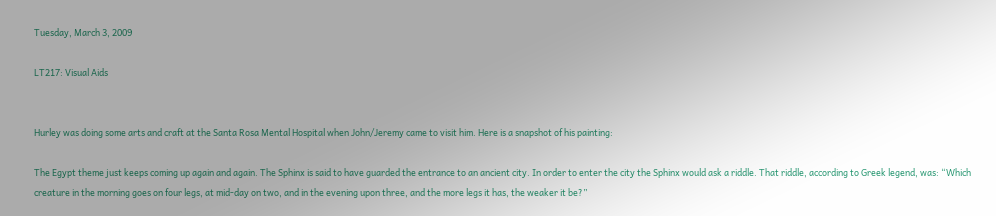Tuesday, March 3, 2009

LT217: Visual Aids


Hurley was doing some arts and craft at the Santa Rosa Mental Hospital when John/Jeremy came to visit him. Here is a snapshot of his painting:

The Egypt theme just keeps coming up again and again. The Sphinx is said to have guarded the entrance to an ancient city. In order to enter the city the Sphinx would ask a riddle. That riddle, according to Greek legend, was: “Which creature in the morning goes on four legs, at mid-day on two, and in the evening upon three, and the more legs it has, the weaker it be?”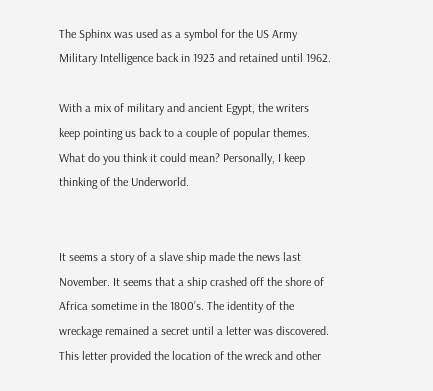The Sphinx was used as a symbol for the US Army Military Intelligence back in 1923 and retained until 1962.

With a mix of military and ancient Egypt, the writers keep pointing us back to a couple of popular themes. What do you think it could mean? Personally, I keep thinking of the Underworld.


It seems a story of a slave ship made the news last November. It seems that a ship crashed off the shore of Africa sometime in the 1800’s. The identity of the wreckage remained a secret until a letter was discovered. This letter provided the location of the wreck and other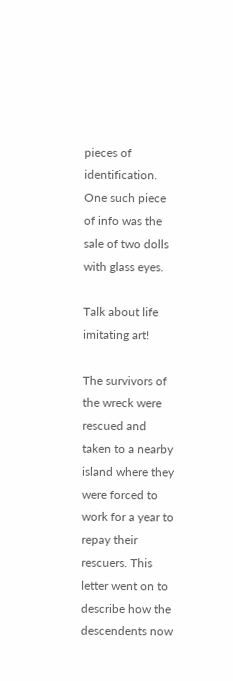pieces of identification. One such piece of info was the sale of two dolls with glass eyes.

Talk about life imitating art!

The survivors of the wreck were rescued and taken to a nearby island where they were forced to work for a year to repay their rescuers. This letter went on to describe how the descendents now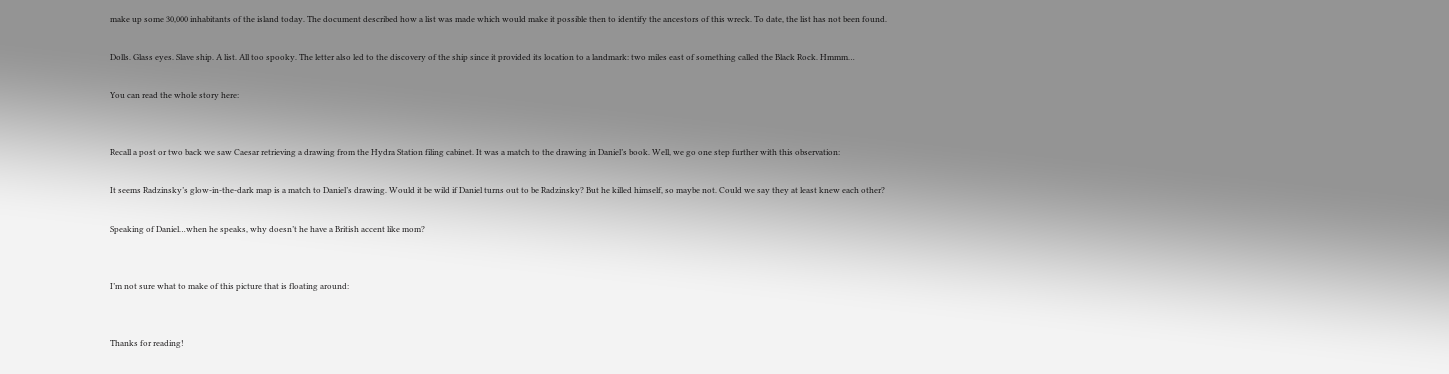make up some 30,000 inhabitants of the island today. The document described how a list was made which would make it possible then to identify the ancestors of this wreck. To date, the list has not been found.

Dolls. Glass eyes. Slave ship. A list. All too spooky. The letter also led to the discovery of the ship since it provided its location to a landmark: two miles east of something called the Black Rock. Hmmm…

You can read the whole story here:


Recall a post or two back we saw Caesar retrieving a drawing from the Hydra Station filing cabinet. It was a match to the drawing in Daniel’s book. Well, we go one step further with this observation:

It seems Radzinsky’s glow-in-the-dark map is a match to Daniel’s drawing. Would it be wild if Daniel turns out to be Radzinsky? But he killed himself, so maybe not. Could we say they at least knew each other?

Speaking of Daniel…when he speaks, why doesn’t he have a British accent like mom?


I’m not sure what to make of this picture that is floating around:


Thanks for reading!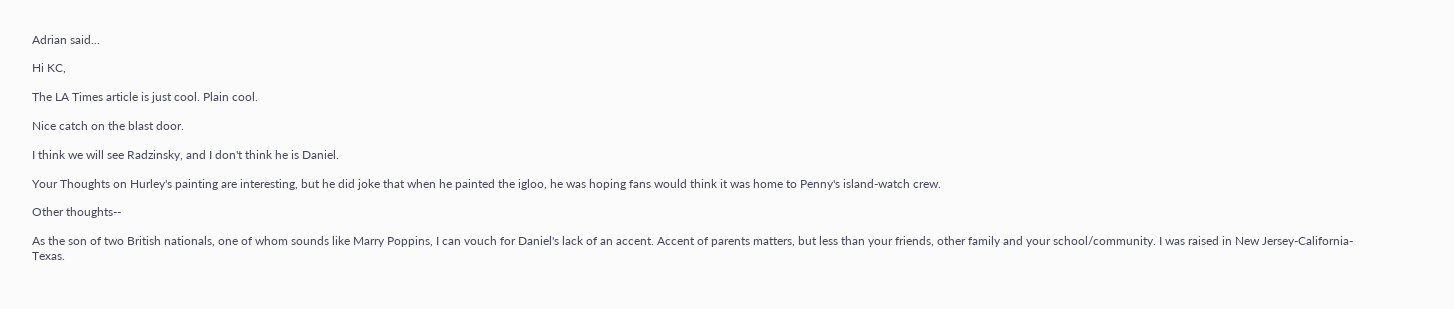Adrian said...

Hi KC,

The LA Times article is just cool. Plain cool.

Nice catch on the blast door.

I think we will see Radzinsky, and I don't think he is Daniel.

Your Thoughts on Hurley's painting are interesting, but he did joke that when he painted the igloo, he was hoping fans would think it was home to Penny's island-watch crew.

Other thoughts--

As the son of two British nationals, one of whom sounds like Marry Poppins, I can vouch for Daniel's lack of an accent. Accent of parents matters, but less than your friends, other family and your school/community. I was raised in New Jersey-California-Texas.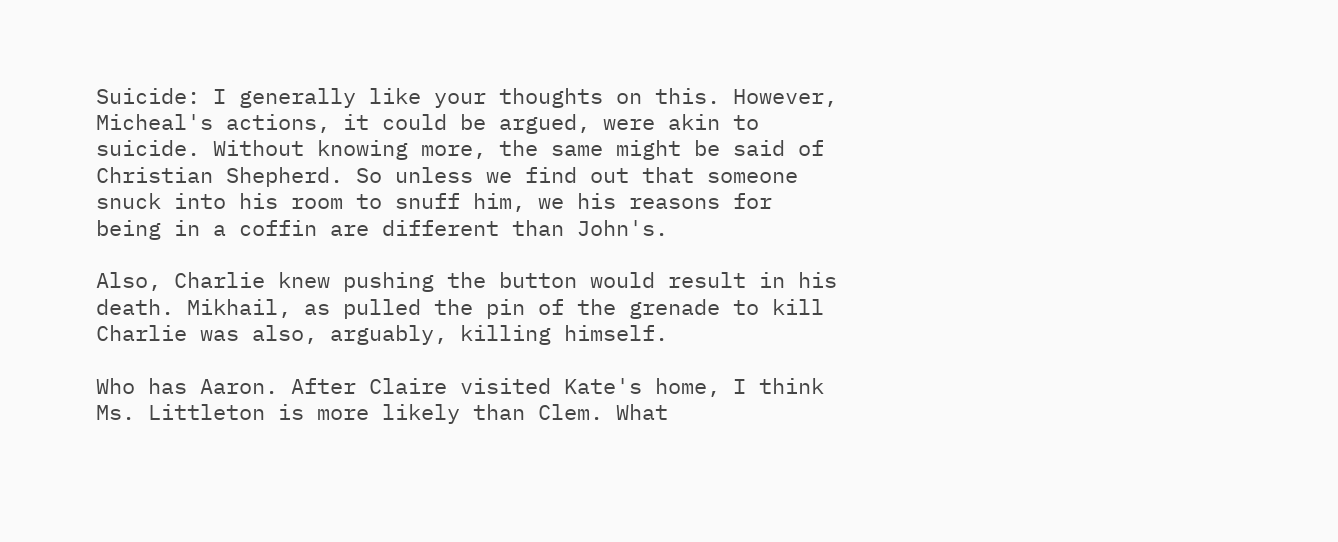Suicide: I generally like your thoughts on this. However, Micheal's actions, it could be argued, were akin to suicide. Without knowing more, the same might be said of Christian Shepherd. So unless we find out that someone snuck into his room to snuff him, we his reasons for being in a coffin are different than John's.

Also, Charlie knew pushing the button would result in his death. Mikhail, as pulled the pin of the grenade to kill Charlie was also, arguably, killing himself.

Who has Aaron. After Claire visited Kate's home, I think Ms. Littleton is more likely than Clem. What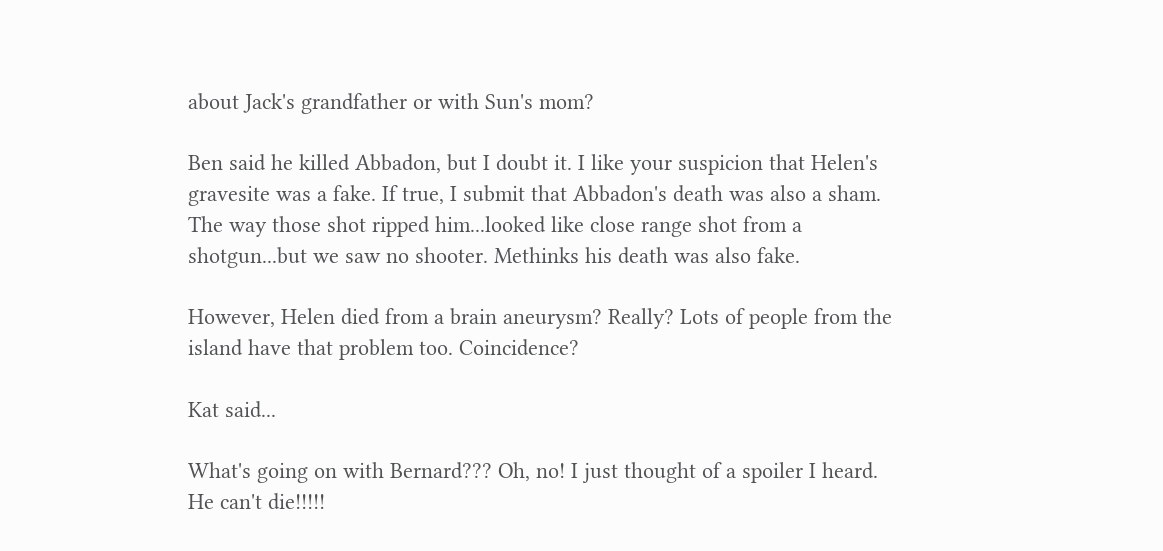about Jack's grandfather or with Sun's mom?

Ben said he killed Abbadon, but I doubt it. I like your suspicion that Helen's gravesite was a fake. If true, I submit that Abbadon's death was also a sham. The way those shot ripped him...looked like close range shot from a shotgun...but we saw no shooter. Methinks his death was also fake.

However, Helen died from a brain aneurysm? Really? Lots of people from the island have that problem too. Coincidence?

Kat said...

What's going on with Bernard??? Oh, no! I just thought of a spoiler I heard. He can't die!!!!!